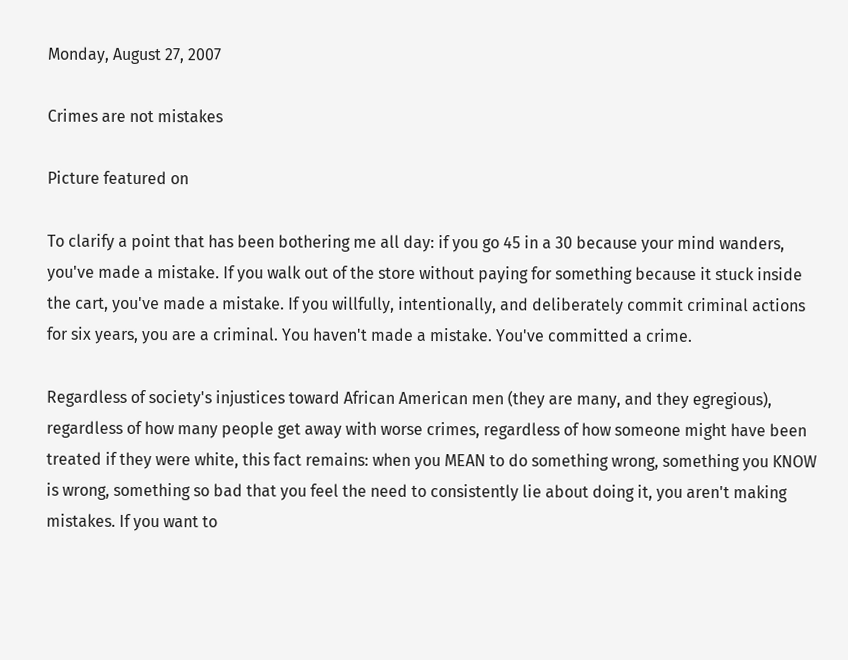Monday, August 27, 2007

Crimes are not mistakes

Picture featured on

To clarify a point that has been bothering me all day: if you go 45 in a 30 because your mind wanders, you've made a mistake. If you walk out of the store without paying for something because it stuck inside the cart, you've made a mistake. If you willfully, intentionally, and deliberately commit criminal actions for six years, you are a criminal. You haven't made a mistake. You've committed a crime.

Regardless of society's injustices toward African American men (they are many, and they egregious), regardless of how many people get away with worse crimes, regardless of how someone might have been treated if they were white, this fact remains: when you MEAN to do something wrong, something you KNOW is wrong, something so bad that you feel the need to consistently lie about doing it, you aren't making mistakes. If you want to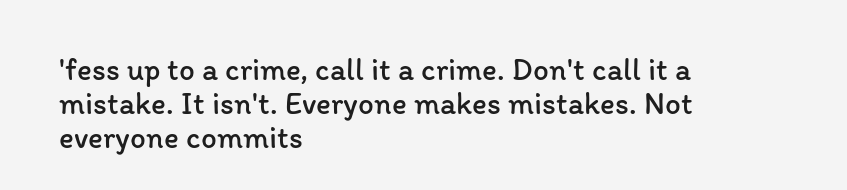'fess up to a crime, call it a crime. Don't call it a mistake. It isn't. Everyone makes mistakes. Not everyone commits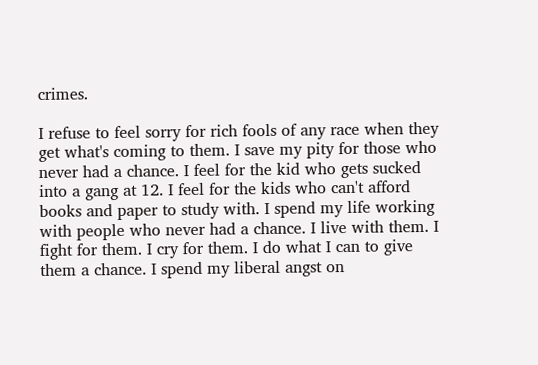crimes.

I refuse to feel sorry for rich fools of any race when they get what's coming to them. I save my pity for those who never had a chance. I feel for the kid who gets sucked into a gang at 12. I feel for the kids who can't afford books and paper to study with. I spend my life working with people who never had a chance. I live with them. I fight for them. I cry for them. I do what I can to give them a chance. I spend my liberal angst on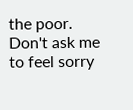the poor. Don't ask me to feel sorry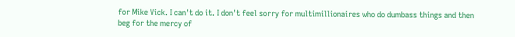for Mike Vick. I can't do it. I don't feel sorry for multimillionaires who do dumbass things and then beg for the mercy of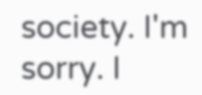society. I'm sorry. I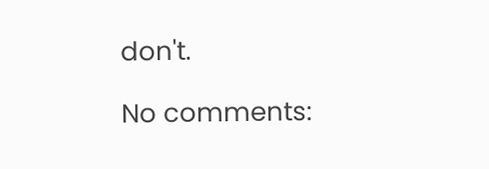don't.

No comments: